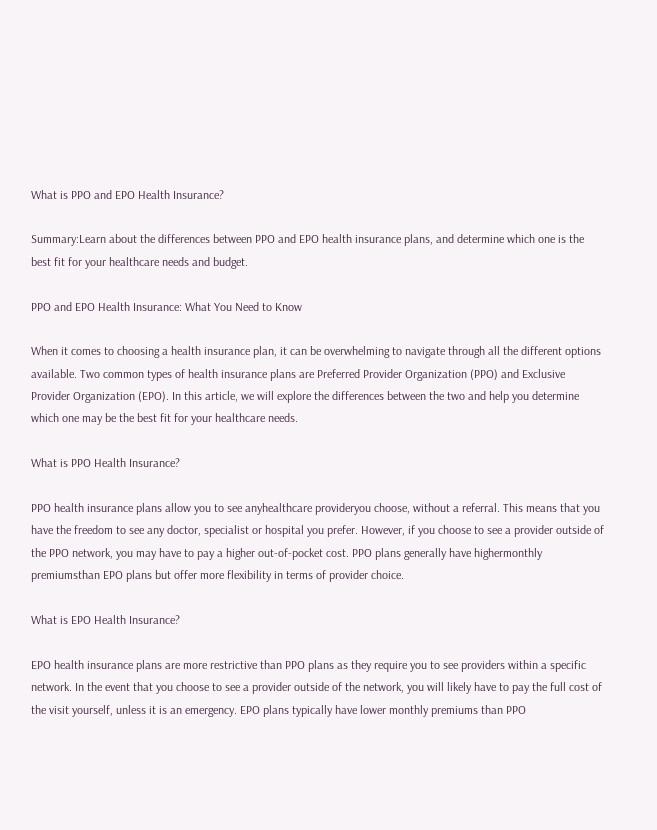What is PPO and EPO Health Insurance?

Summary:Learn about the differences between PPO and EPO health insurance plans, and determine which one is the best fit for your healthcare needs and budget.

PPO and EPO Health Insurance: What You Need to Know

When it comes to choosing a health insurance plan, it can be overwhelming to navigate through all the different options available. Two common types of health insurance plans are Preferred Provider Organization (PPO) and Exclusive Provider Organization (EPO). In this article, we will explore the differences between the two and help you determine which one may be the best fit for your healthcare needs.

What is PPO Health Insurance?

PPO health insurance plans allow you to see anyhealthcare provideryou choose, without a referral. This means that you have the freedom to see any doctor, specialist or hospital you prefer. However, if you choose to see a provider outside of the PPO network, you may have to pay a higher out-of-pocket cost. PPO plans generally have highermonthly premiumsthan EPO plans but offer more flexibility in terms of provider choice.

What is EPO Health Insurance?

EPO health insurance plans are more restrictive than PPO plans as they require you to see providers within a specific network. In the event that you choose to see a provider outside of the network, you will likely have to pay the full cost of the visit yourself, unless it is an emergency. EPO plans typically have lower monthly premiums than PPO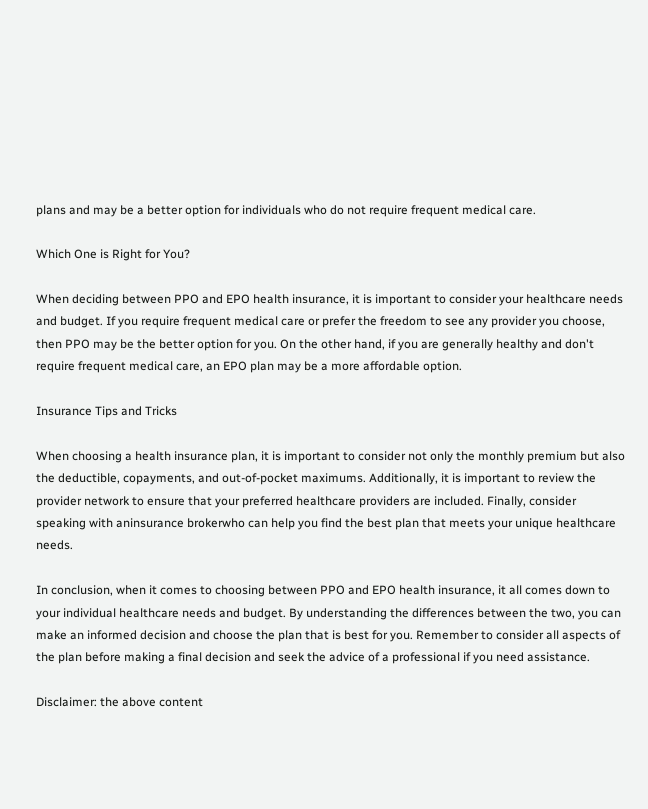plans and may be a better option for individuals who do not require frequent medical care.

Which One is Right for You?

When deciding between PPO and EPO health insurance, it is important to consider your healthcare needs and budget. If you require frequent medical care or prefer the freedom to see any provider you choose, then PPO may be the better option for you. On the other hand, if you are generally healthy and don't require frequent medical care, an EPO plan may be a more affordable option.

Insurance Tips and Tricks

When choosing a health insurance plan, it is important to consider not only the monthly premium but also the deductible, copayments, and out-of-pocket maximums. Additionally, it is important to review the provider network to ensure that your preferred healthcare providers are included. Finally, consider speaking with aninsurance brokerwho can help you find the best plan that meets your unique healthcare needs.

In conclusion, when it comes to choosing between PPO and EPO health insurance, it all comes down to your individual healthcare needs and budget. By understanding the differences between the two, you can make an informed decision and choose the plan that is best for you. Remember to consider all aspects of the plan before making a final decision and seek the advice of a professional if you need assistance.

Disclaimer: the above content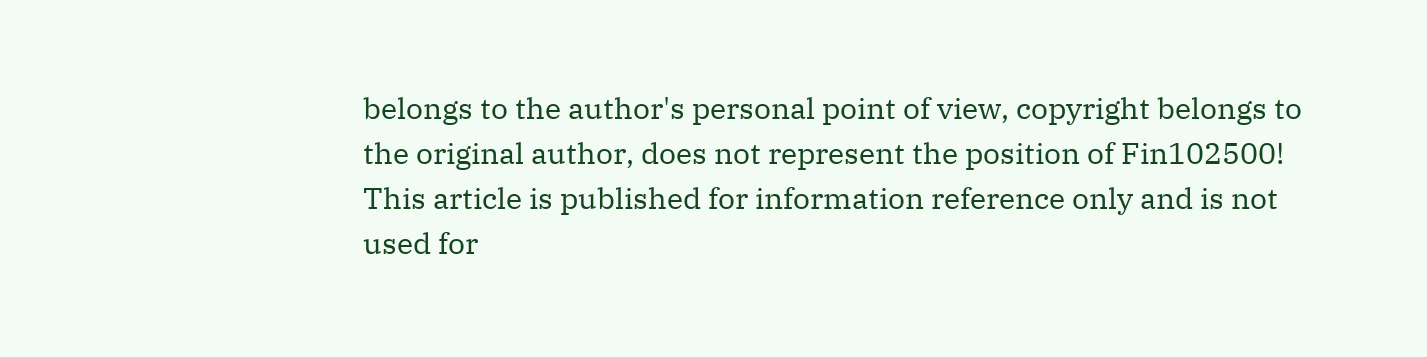belongs to the author's personal point of view, copyright belongs to the original author, does not represent the position of Fin102500! This article is published for information reference only and is not used for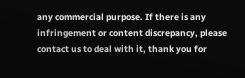any commercial purpose. If there is any infringement or content discrepancy, please contact us to deal with it, thank you for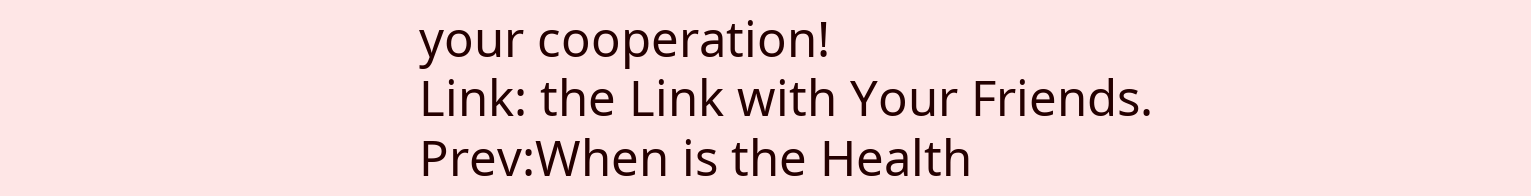your cooperation!
Link: the Link with Your Friends.
Prev:When is the Health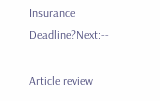Insurance Deadline?Next:--

Article review